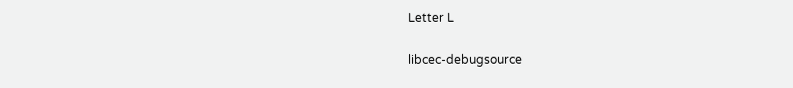Letter L

libcec-debugsource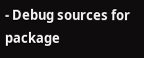- Debug sources for package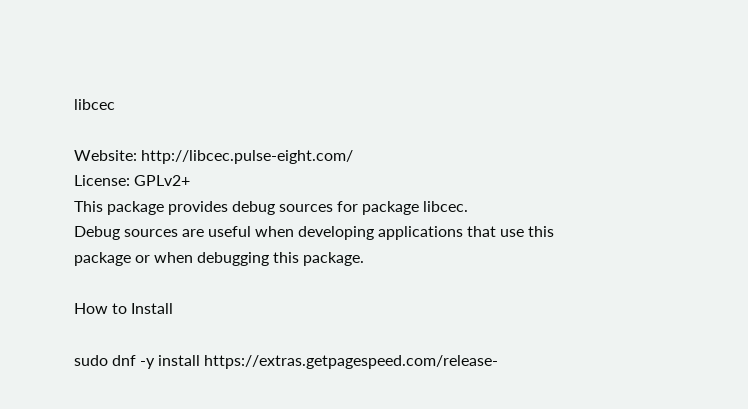libcec

Website: http://libcec.pulse-eight.com/
License: GPLv2+
This package provides debug sources for package libcec.
Debug sources are useful when developing applications that use this
package or when debugging this package.

How to Install

sudo dnf -y install https://extras.getpagespeed.com/release-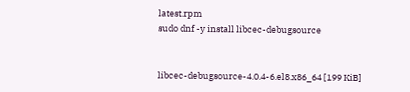latest.rpm
sudo dnf -y install libcec-debugsource


libcec-debugsource-4.0.4-6.el8.x86_64 [199 KiB]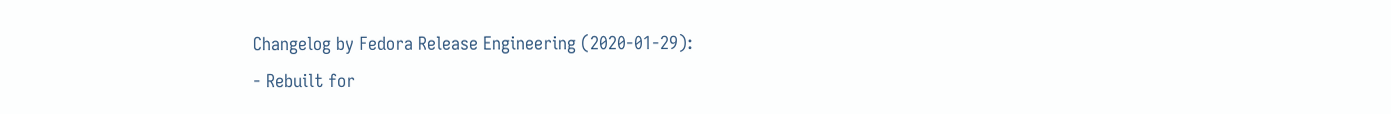Changelog by Fedora Release Engineering (2020-01-29):
- Rebuilt for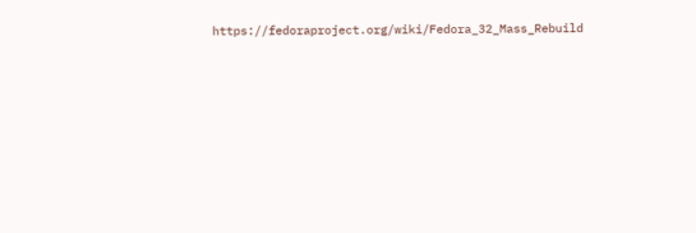https://fedoraproject.org/wiki/Fedora_32_Mass_Rebuild